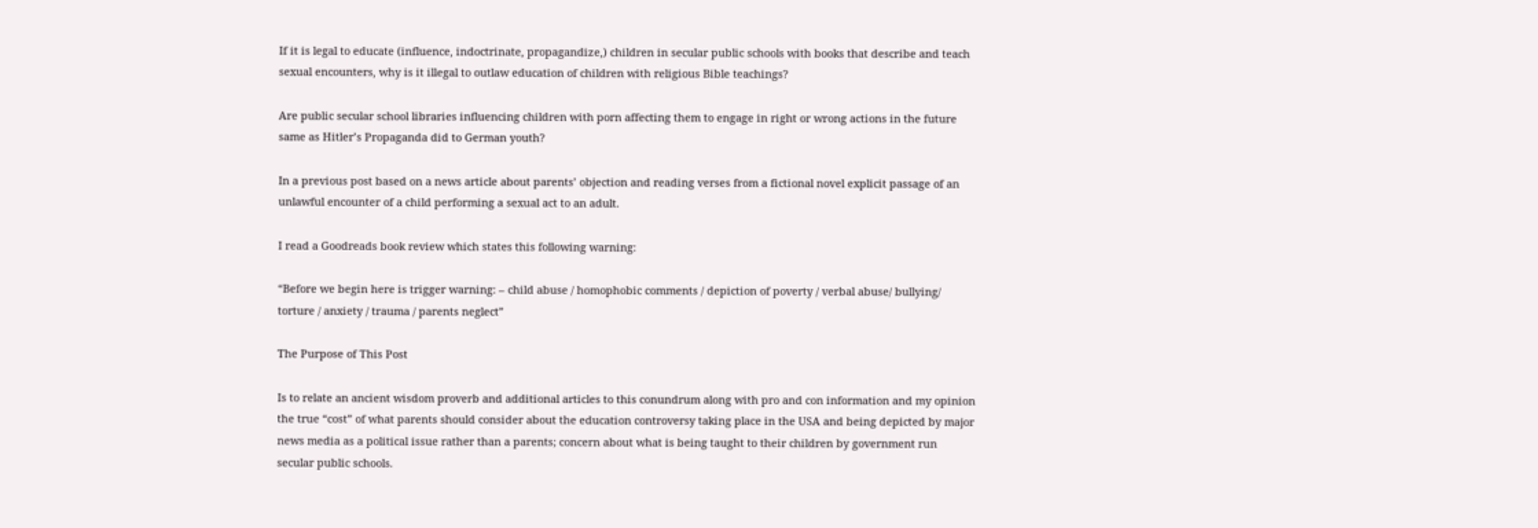If it is legal to educate (influence, indoctrinate, propagandize,) children in secular public schools with books that describe and teach sexual encounters, why is it illegal to outlaw education of children with religious Bible teachings?

Are public secular school libraries influencing children with porn affecting them to engage in right or wrong actions in the future same as Hitler’s Propaganda did to German youth?

In a previous post based on a news article about parents’ objection and reading verses from a fictional novel explicit passage of an unlawful encounter of a child performing a sexual act to an adult.

I read a Goodreads book review which states this following warning:

“Before we begin here is trigger warning: – child abuse / homophobic comments / depiction of poverty / verbal abuse/ bullying/ torture / anxiety / trauma / parents neglect”

The Purpose of This Post

Is to relate an ancient wisdom proverb and additional articles to this conundrum along with pro and con information and my opinion the true “cost” of what parents should consider about the education controversy taking place in the USA and being depicted by major news media as a political issue rather than a parents; concern about what is being taught to their children by government run secular public schools.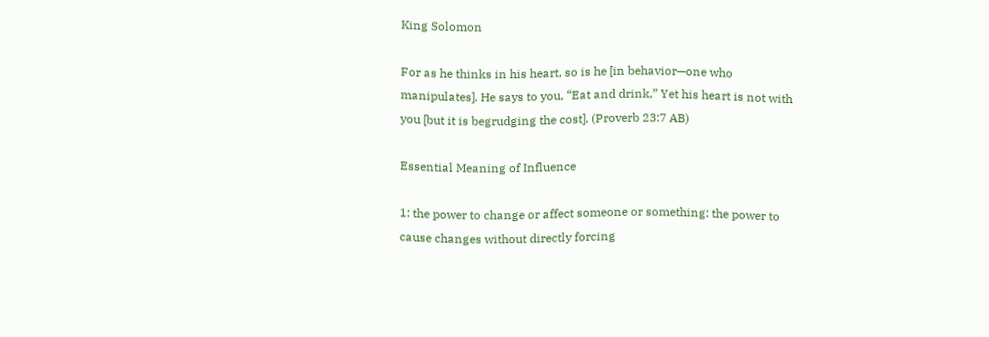King Solomon

For as he thinks in his heart, so is he [in behavior—one who manipulates]. He says to you, “Eat and drink,” Yet his heart is not with you [but it is begrudging the cost]. (Proverb 23:7 AB)

Essential Meaning of Influence

1: the power to change or affect someone or something: the power to cause changes without directly forcing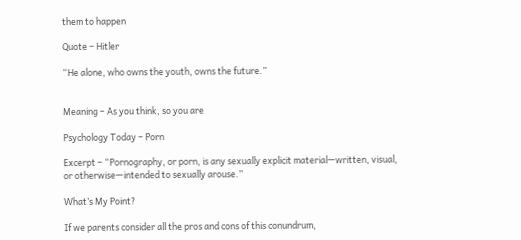them to happen

Quote – Hitler

“He alone, who owns the youth, owns the future.”


Meaning – As you think, so you are

Psychology Today – Porn

Excerpt – “Pornography, or porn, is any sexually explicit material—written, visual, or otherwise—intended to sexually arouse.”

What’s My Point?

If we parents consider all the pros and cons of this conundrum,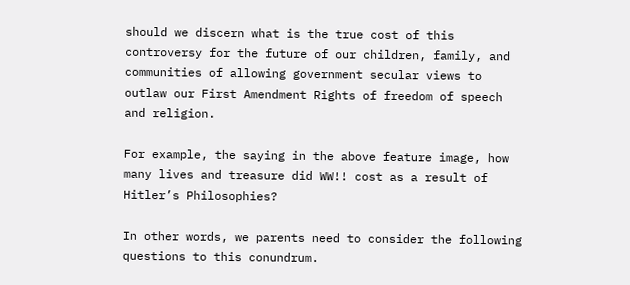should we discern what is the true cost of this controversy for the future of our children, family, and communities of allowing government secular views to outlaw our First Amendment Rights of freedom of speech and religion.

For example, the saying in the above feature image, how many lives and treasure did WW!! cost as a result of Hitler’s Philosophies?

In other words, we parents need to consider the following questions to this conundrum.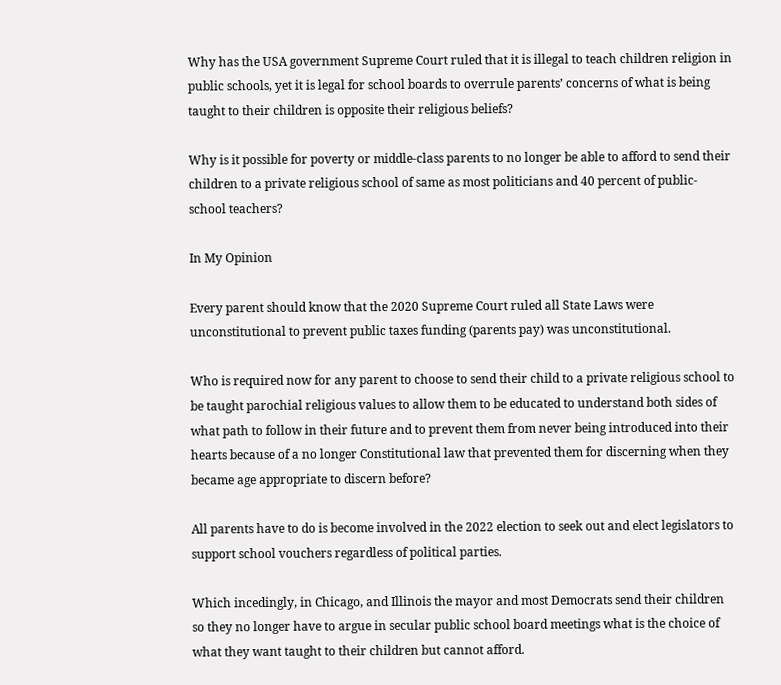Why has the USA government Supreme Court ruled that it is illegal to teach children religion in public schools, yet it is legal for school boards to overrule parents’ concerns of what is being taught to their children is opposite their religious beliefs?

Why is it possible for poverty or middle-class parents to no longer be able to afford to send their children to a private religious school of same as most politicians and 40 percent of public-school teachers?

In My Opinion

Every parent should know that the 2020 Supreme Court ruled all State Laws were unconstitutional to prevent public taxes funding (parents pay) was unconstitutional.

Who is required now for any parent to choose to send their child to a private religious school to be taught parochial religious values to allow them to be educated to understand both sides of what path to follow in their future and to prevent them from never being introduced into their hearts because of a no longer Constitutional law that prevented them for discerning when they became age appropriate to discern before?

All parents have to do is become involved in the 2022 election to seek out and elect legislators to support school vouchers regardless of political parties.

Which incedingly, in Chicago, and Illinois the mayor and most Democrats send their children so they no longer have to argue in secular public school board meetings what is the choice of what they want taught to their children but cannot afford.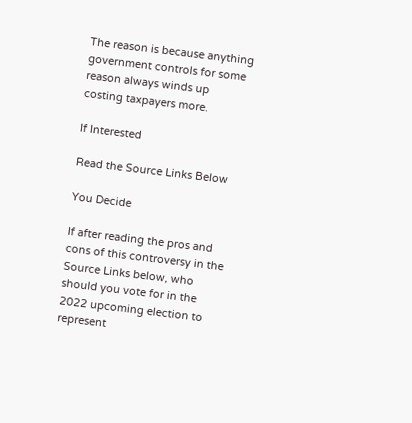The reason is because anything government controls for some reason always winds up costing taxpayers more.

If Interested

Read the Source Links Below

You Decide

If after reading the pros and cons of this controversy in the Source Links below, who should you vote for in the 2022 upcoming election to represent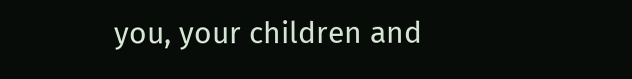you, your children and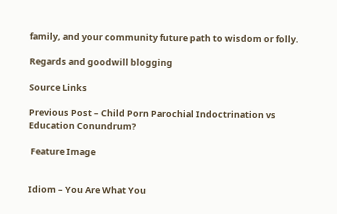family, and your community future path to wisdom or folly.

Regards and goodwill blogging

Source Links

Previous Post – Child Porn Parochial Indoctrination vs Education Conundrum?

 Feature Image


Idiom – You Are What You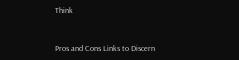Think


Pros and Cons Links to Discern